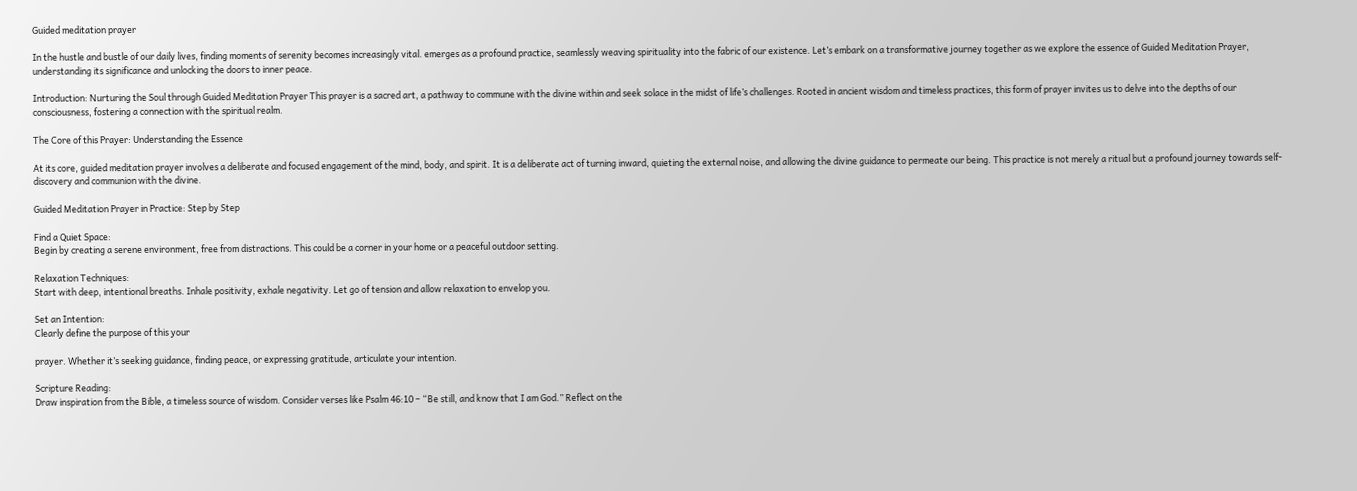Guided meditation prayer

In the hustle and bustle of our daily lives, finding moments of serenity becomes increasingly vital. emerges as a profound practice, seamlessly weaving spirituality into the fabric of our existence. Let’s embark on a transformative journey together as we explore the essence of Guided Meditation Prayer, understanding its significance and unlocking the doors to inner peace.

Introduction: Nurturing the Soul through Guided Meditation Prayer This prayer is a sacred art, a pathway to commune with the divine within and seek solace in the midst of life’s challenges. Rooted in ancient wisdom and timeless practices, this form of prayer invites us to delve into the depths of our consciousness, fostering a connection with the spiritual realm.

The Core of this Prayer: Understanding the Essence

At its core, guided meditation prayer involves a deliberate and focused engagement of the mind, body, and spirit. It is a deliberate act of turning inward, quieting the external noise, and allowing the divine guidance to permeate our being. This practice is not merely a ritual but a profound journey towards self-discovery and communion with the divine.

Guided Meditation Prayer in Practice: Step by Step

Find a Quiet Space:
Begin by creating a serene environment, free from distractions. This could be a corner in your home or a peaceful outdoor setting.

Relaxation Techniques:
Start with deep, intentional breaths. Inhale positivity, exhale negativity. Let go of tension and allow relaxation to envelop you.

Set an Intention:
Clearly define the purpose of this your

prayer. Whether it’s seeking guidance, finding peace, or expressing gratitude, articulate your intention.

Scripture Reading:
Draw inspiration from the Bible, a timeless source of wisdom. Consider verses like Psalm 46:10 – “Be still, and know that I am God.” Reflect on the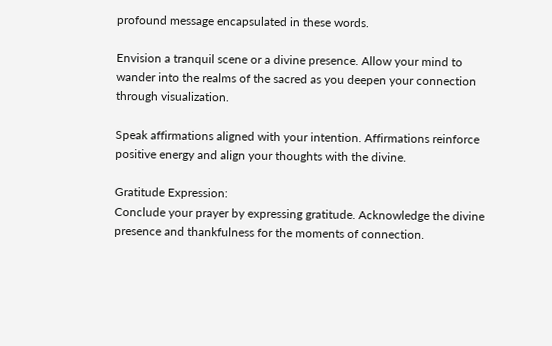profound message encapsulated in these words.

Envision a tranquil scene or a divine presence. Allow your mind to wander into the realms of the sacred as you deepen your connection through visualization.

Speak affirmations aligned with your intention. Affirmations reinforce positive energy and align your thoughts with the divine.

Gratitude Expression:
Conclude your prayer by expressing gratitude. Acknowledge the divine presence and thankfulness for the moments of connection.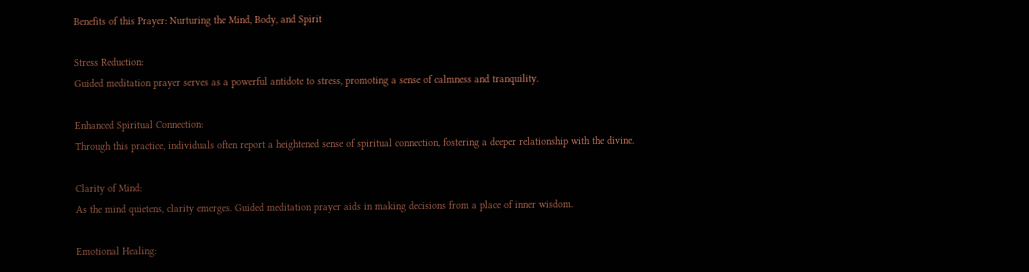Benefits of this Prayer: Nurturing the Mind, Body, and Spirit

Stress Reduction:
Guided meditation prayer serves as a powerful antidote to stress, promoting a sense of calmness and tranquility.

Enhanced Spiritual Connection:
Through this practice, individuals often report a heightened sense of spiritual connection, fostering a deeper relationship with the divine.

Clarity of Mind:
As the mind quietens, clarity emerges. Guided meditation prayer aids in making decisions from a place of inner wisdom.

Emotional Healing: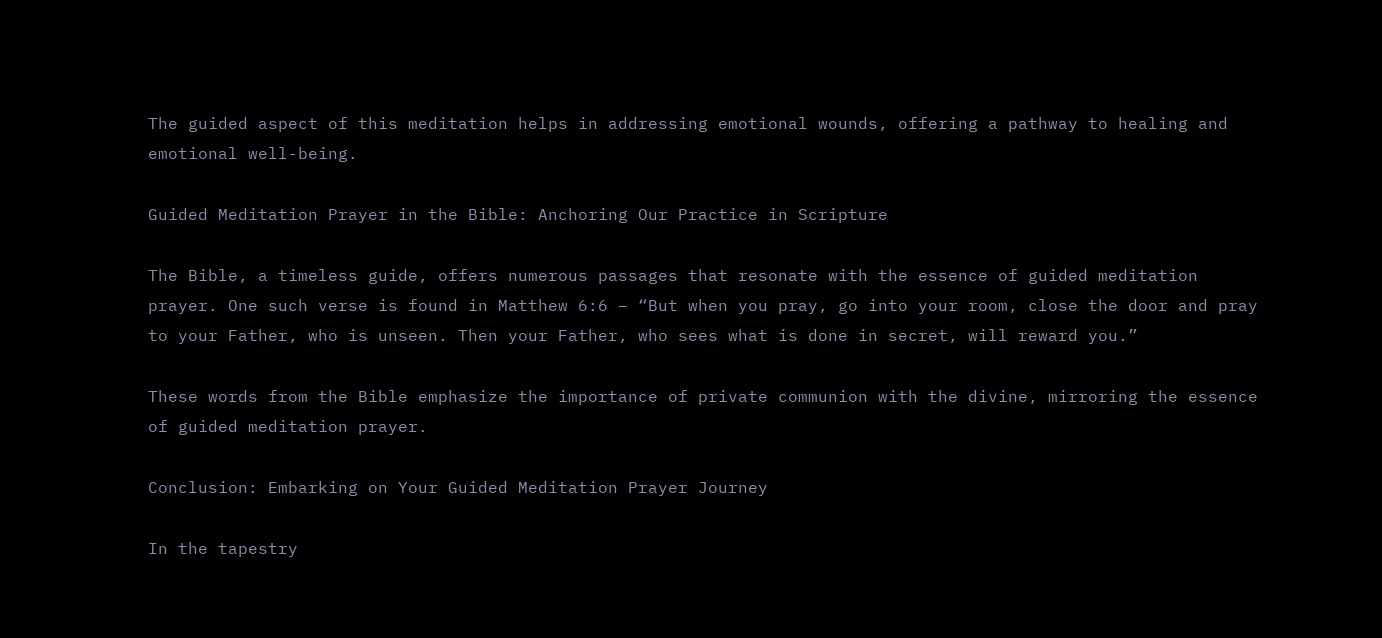The guided aspect of this meditation helps in addressing emotional wounds, offering a pathway to healing and emotional well-being.

Guided Meditation Prayer in the Bible: Anchoring Our Practice in Scripture

The Bible, a timeless guide, offers numerous passages that resonate with the essence of guided meditation prayer. One such verse is found in Matthew 6:6 – “But when you pray, go into your room, close the door and pray to your Father, who is unseen. Then your Father, who sees what is done in secret, will reward you.”

These words from the Bible emphasize the importance of private communion with the divine, mirroring the essence of guided meditation prayer.

Conclusion: Embarking on Your Guided Meditation Prayer Journey

In the tapestry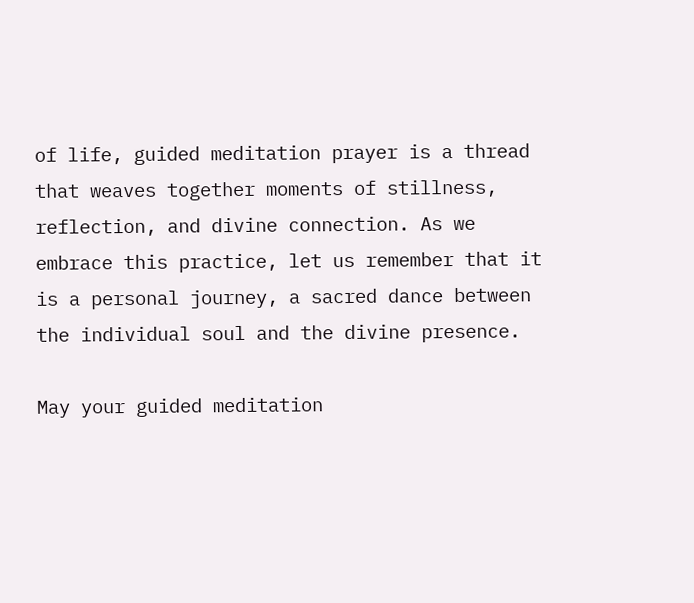of life, guided meditation prayer is a thread that weaves together moments of stillness, reflection, and divine connection. As we embrace this practice, let us remember that it is a personal journey, a sacred dance between the individual soul and the divine presence.

May your guided meditation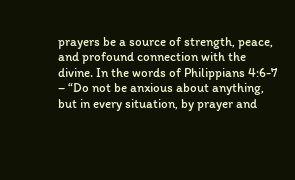prayers be a source of strength, peace, and profound connection with the divine. In the words of Philippians 4:6-7 – “Do not be anxious about anything, but in every situation, by prayer and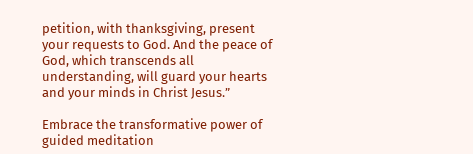petition, with thanksgiving, present your requests to God. And the peace of God, which transcends all understanding, will guard your hearts and your minds in Christ Jesus.”

Embrace the transformative power of guided meditation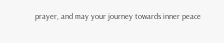prayer, and may your journey towards inner peace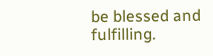be blessed and fulfilling.